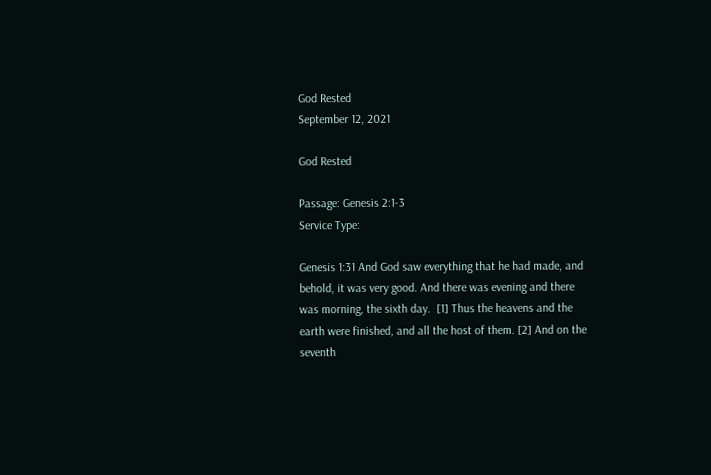God Rested
September 12, 2021

God Rested

Passage: Genesis 2:1-3
Service Type:

Genesis 1:31 And God saw everything that he had made, and behold, it was very good. And there was evening and there was morning, the sixth day.  [1] Thus the heavens and the earth were finished, and all the host of them. [2] And on the seventh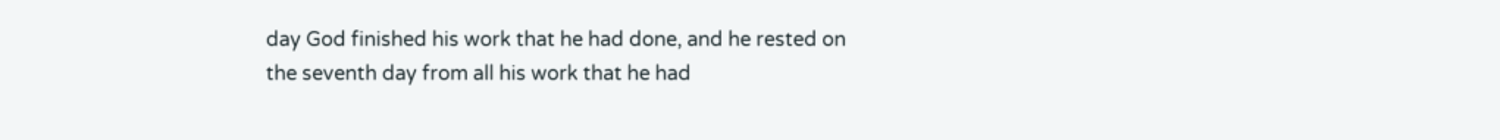day God finished his work that he had done, and he rested on the seventh day from all his work that he had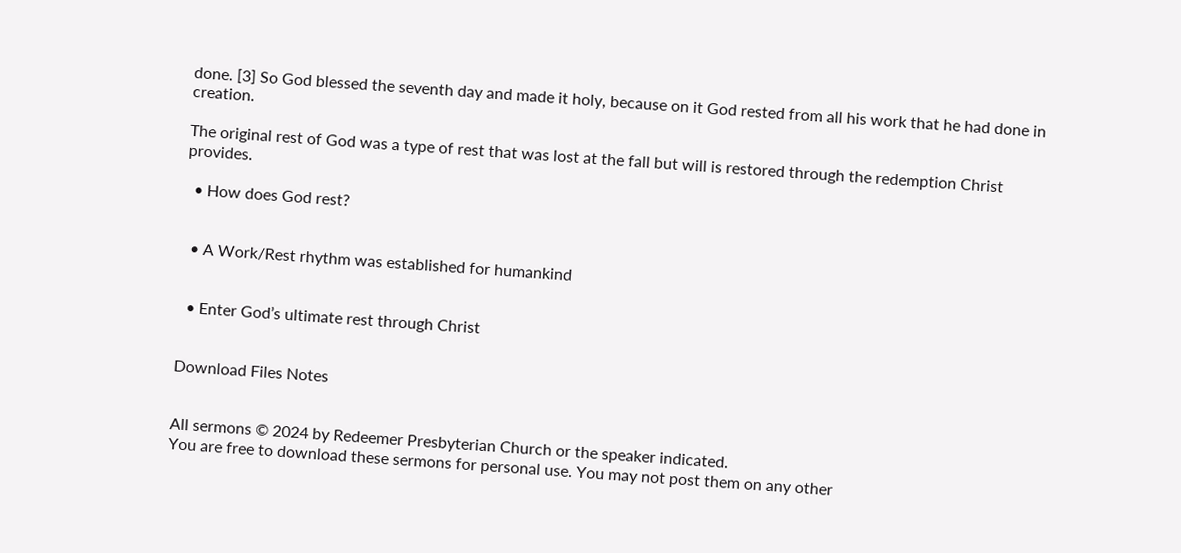done. [3] So God blessed the seventh day and made it holy, because on it God rested from all his work that he had done in creation.

The original rest of God was a type of rest that was lost at the fall but will is restored through the redemption Christ provides.

  • How does God rest?


  • A Work/Rest rhythm was established for humankind


  • Enter God’s ultimate rest through Christ


Download Files Notes


All sermons © 2024 by Redeemer Presbyterian Church or the speaker indicated.
You are free to download these sermons for personal use. You may not post them on any other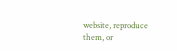website, reproduce them, or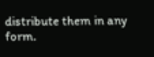distribute them in any form.